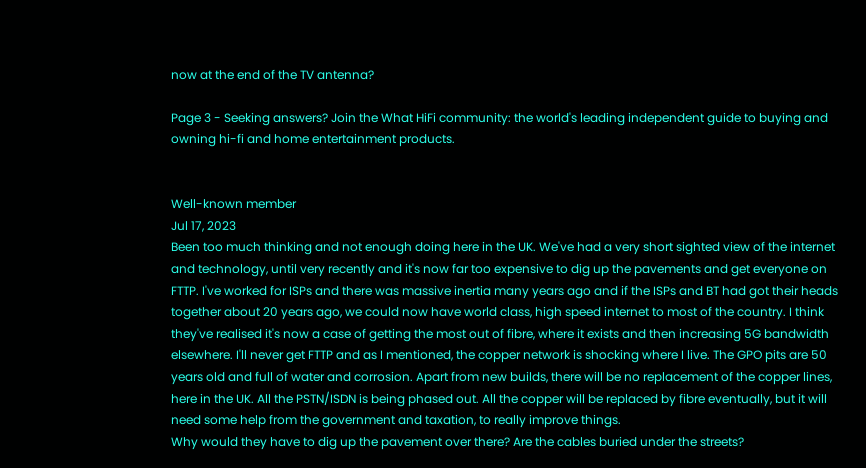now at the end of the TV antenna?

Page 3 - Seeking answers? Join the What HiFi community: the world's leading independent guide to buying and owning hi-fi and home entertainment products.


Well-known member
Jul 17, 2023
Been too much thinking and not enough doing here in the UK. We've had a very short sighted view of the internet and technology, until very recently and it's now far too expensive to dig up the pavements and get everyone on FTTP. I've worked for ISPs and there was massive inertia many years ago and if the ISPs and BT had got their heads together about 20 years ago, we could now have world class, high speed internet to most of the country. I think they've realised it's now a case of getting the most out of fibre, where it exists and then increasing 5G bandwidth elsewhere. I'll never get FTTP and as I mentioned, the copper network is shocking where I live. The GPO pits are 50 years old and full of water and corrosion. Apart from new builds, there will be no replacement of the copper lines, here in the UK. All the PSTN/ISDN is being phased out. All the copper will be replaced by fibre eventually, but it will need some help from the government and taxation, to really improve things.
Why would they have to dig up the pavement over there? Are the cables buried under the streets?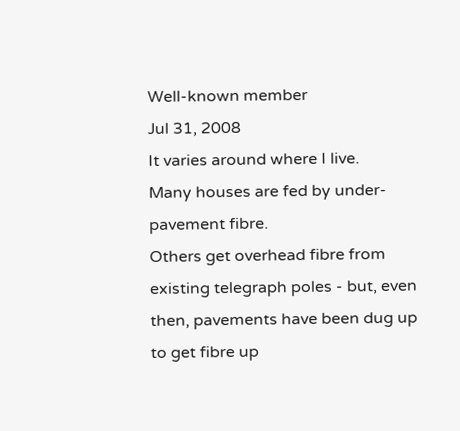Well-known member
Jul 31, 2008
It varies around where I live.
Many houses are fed by under-pavement fibre.
Others get overhead fibre from existing telegraph poles - but, even then, pavements have been dug up to get fibre up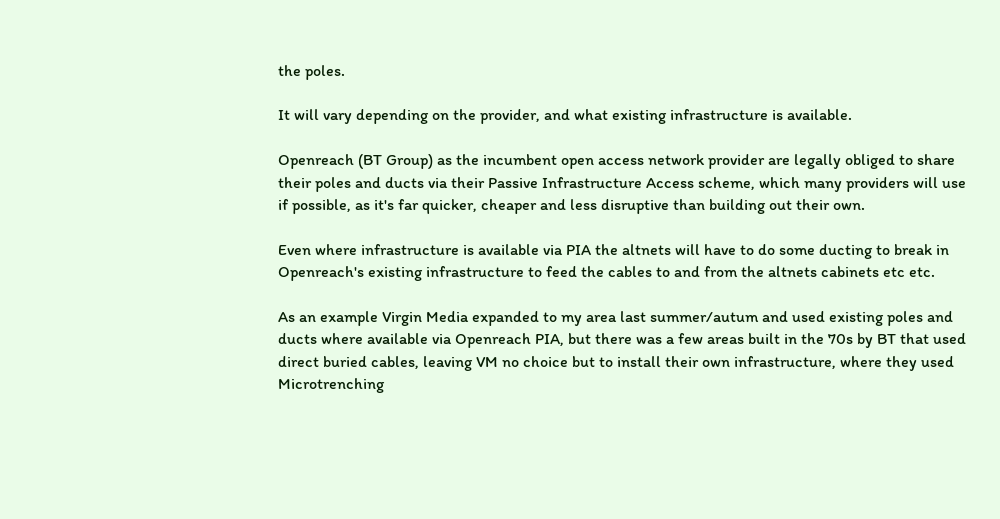the poles.

It will vary depending on the provider, and what existing infrastructure is available.

Openreach (BT Group) as the incumbent open access network provider are legally obliged to share their poles and ducts via their Passive Infrastructure Access scheme, which many providers will use if possible, as it's far quicker, cheaper and less disruptive than building out their own.

Even where infrastructure is available via PIA the altnets will have to do some ducting to break in Openreach's existing infrastructure to feed the cables to and from the altnets cabinets etc etc.

As an example Virgin Media expanded to my area last summer/autum and used existing poles and ducts where available via Openreach PIA, but there was a few areas built in the 70s by BT that used direct buried cables, leaving VM no choice but to install their own infrastructure, where they used Microtrenching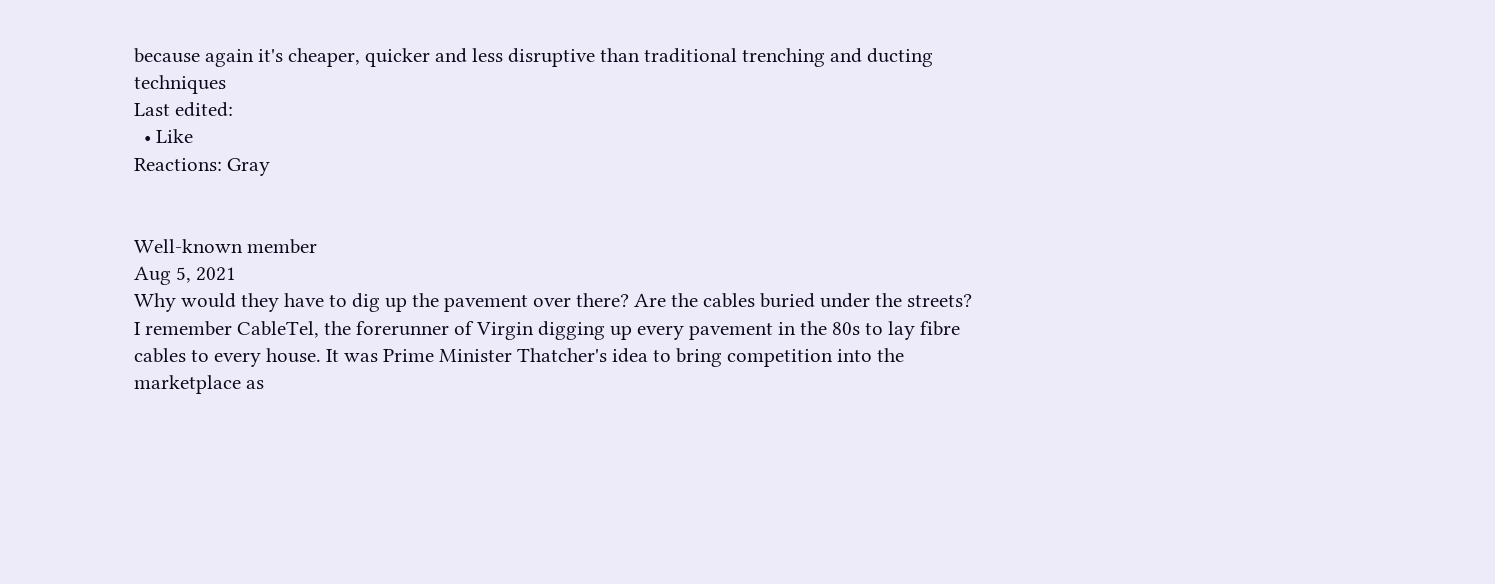because again it's cheaper, quicker and less disruptive than traditional trenching and ducting techniques
Last edited:
  • Like
Reactions: Gray


Well-known member
Aug 5, 2021
Why would they have to dig up the pavement over there? Are the cables buried under the streets?
I remember CableTel, the forerunner of Virgin digging up every pavement in the 80s to lay fibre cables to every house. It was Prime Minister Thatcher's idea to bring competition into the marketplace as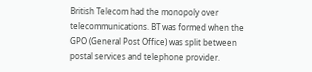British Telecom had the monopoly over telecommunications. BT was formed when the GPO (General Post Office) was split between postal services and telephone provider.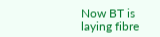Now BT is laying fibre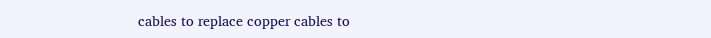cables to replace copper cables to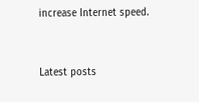increase Internet speed.


Latest posts